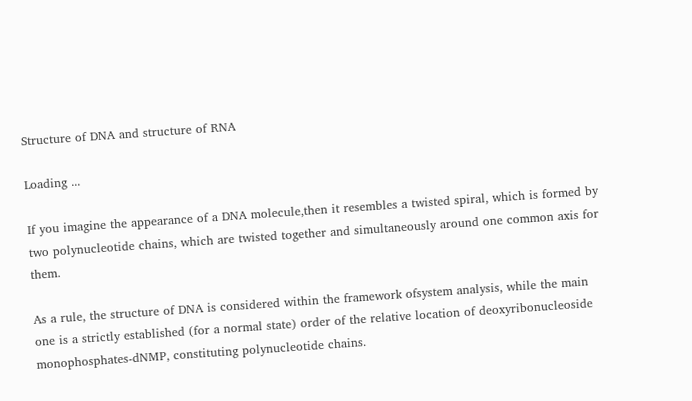Structure of DNA and structure of RNA

Loading ...

If you imagine the appearance of a DNA molecule,then it resembles a twisted spiral, which is formed by two polynucleotide chains, which are twisted together and simultaneously around one common axis for them.

As a rule, the structure of DNA is considered within the framework ofsystem analysis, while the main one is a strictly established (for a normal state) order of the relative location of deoxyribonucleoside monophosphates-dNMP, constituting polynucleotide chains.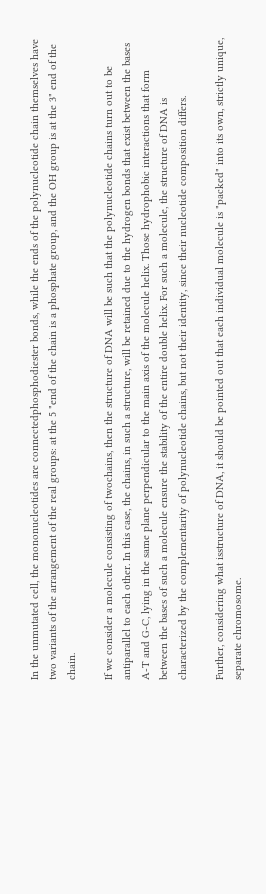In the unmutated cell, the mononucleotides are connectedphosphodiester bonds, while the ends of the polynucleotide chain themselves have two variants of the arrangement of the real groups: at the 5 "end of the chain is a phosphate group, and the OH group is at the 3" end of the chain.

If we consider a molecule consisting of twochains, then the structure of DNA will be such that the polynucleotide chains turn out to be antiparallel to each other. In this case, the chains, in such a structure, will be retained due to the hydrogen bonds that exist between the bases A-T and G-C, lying in the same plane perpendicular to the main axis of the molecule helix. Those hydrophobic interactions that form between the bases of such a molecule ensure the stability of the entire double helix. For such a molecule, the structure of DNA is characterized by the complementarity of polynucleotide chains, but not their identity, since their nucleotide composition differs.

Further, considering what isstructure of DNA, it should be pointed out that each individual molecule is "packed" into its own, strictly unique, separate chromosome.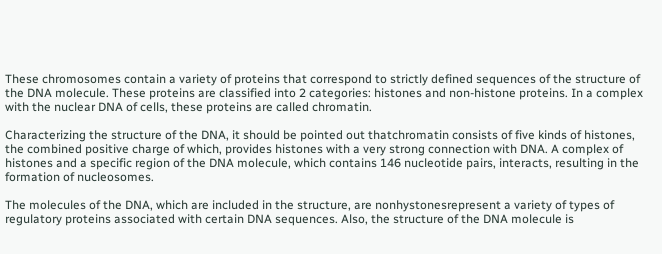These chromosomes contain a variety of proteins that correspond to strictly defined sequences of the structure of the DNA molecule. These proteins are classified into 2 categories: histones and non-histone proteins. In a complex with the nuclear DNA of cells, these proteins are called chromatin.

Characterizing the structure of the DNA, it should be pointed out thatchromatin consists of five kinds of histones, the combined positive charge of which, provides histones with a very strong connection with DNA. A complex of histones and a specific region of the DNA molecule, which contains 146 nucleotide pairs, interacts, resulting in the formation of nucleosomes.

The molecules of the DNA, which are included in the structure, are nonhystonesrepresent a variety of types of regulatory proteins associated with certain DNA sequences. Also, the structure of the DNA molecule is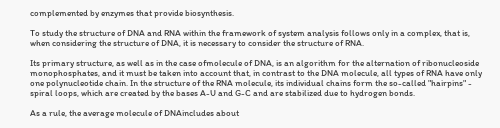complemented by enzymes that provide biosynthesis.

To study the structure of DNA and RNA within the framework of system analysis follows only in a complex, that is, when considering the structure of DNA, it is necessary to consider the structure of RNA.

Its primary structure, as well as in the case ofmolecule of DNA, is an algorithm for the alternation of ribonucleoside monophosphates, and it must be taken into account that, in contrast to the DNA molecule, all types of RNA have only one polynucleotide chain. In the structure of the RNA molecule, its individual chains form the so-called "hairpins" - spiral loops, which are created by the bases A-U and G-C and are stabilized due to hydrogen bonds.

As a rule, the average molecule of DNAincludes about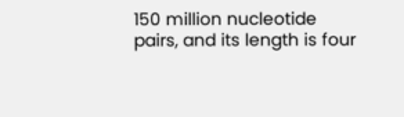150 million nucleotide pairs, and its length is four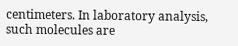centimeters. In laboratory analysis, such molecules are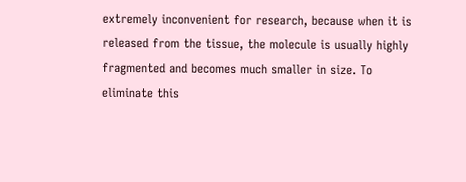extremely inconvenient for research, because when it is released from the tissue, the molecule is usually highly fragmented and becomes much smaller in size. To eliminate this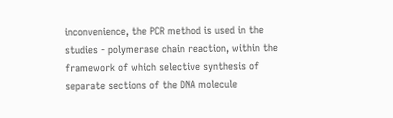inconvenience, the PCR method is used in the studies - polymerase chain reaction, within the framework of which selective synthesis of separate sections of the DNA molecule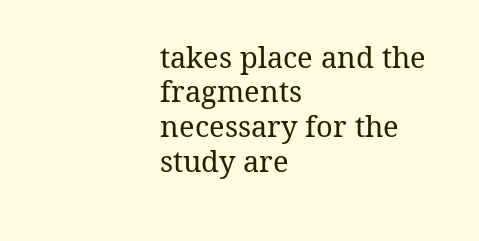takes place and the fragments necessary for the study are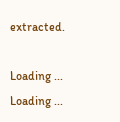extracted.

Loading ...
Loading ...